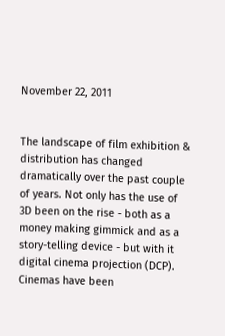November 22, 2011


The landscape of film exhibition & distribution has changed dramatically over the past couple of years. Not only has the use of 3D been on the rise - both as a money making gimmick and as a story-telling device - but with it digital cinema projection (DCP). Cinemas have been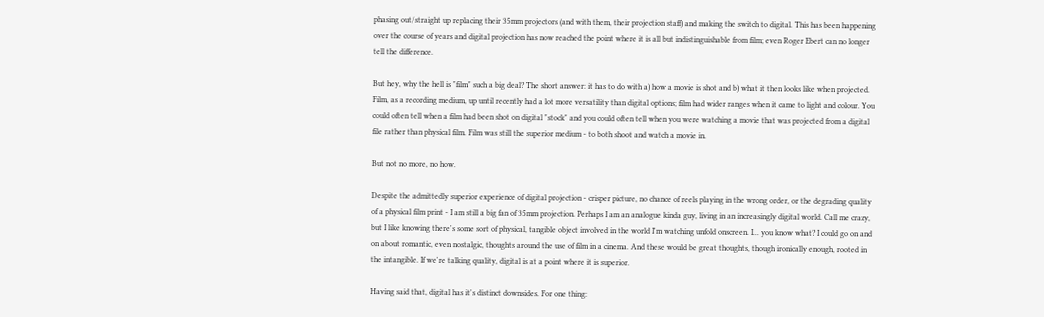phasing out/straight up replacing their 35mm projectors (and with them, their projection staff) and making the switch to digital. This has been happening over the course of years and digital projection has now reached the point where it is all but indistinguishable from film; even Roger Ebert can no longer tell the difference.

But hey, why the hell is "film" such a big deal? The short answer: it has to do with a) how a movie is shot and b) what it then looks like when projected. Film, as a recording medium, up until recently had a lot more versatility than digital options; film had wider ranges when it came to light and colour. You could often tell when a film had been shot on digital "stock" and you could often tell when you were watching a movie that was projected from a digital file rather than physical film. Film was still the superior medium - to both shoot and watch a movie in.

But not no more, no how.

Despite the admittedly superior experience of digital projection - crisper picture, no chance of reels playing in the wrong order, or the degrading quality of a physical film print - I am still a big fan of 35mm projection. Perhaps I am an analogue kinda guy, living in an increasingly digital world. Call me crazy, but I like knowing there's some sort of physical, tangible object involved in the world I'm watching unfold onscreen. I... you know what? I could go on and on about romantic, even nostalgic, thoughts around the use of film in a cinema. And these would be great thoughts, though ironically enough, rooted in the intangible. If we're talking quality, digital is at a point where it is superior.

Having said that, digital has it's distinct downsides. For one thing: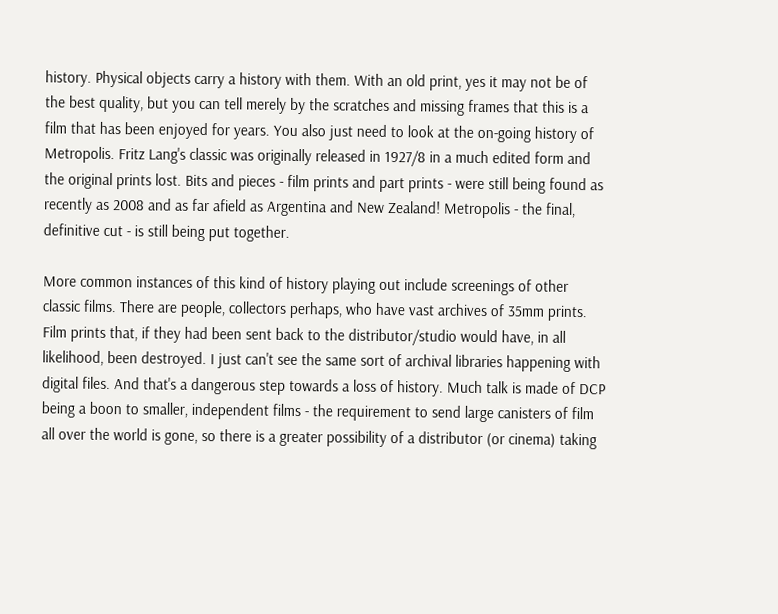history. Physical objects carry a history with them. With an old print, yes it may not be of the best quality, but you can tell merely by the scratches and missing frames that this is a film that has been enjoyed for years. You also just need to look at the on-going history of Metropolis. Fritz Lang's classic was originally released in 1927/8 in a much edited form and the original prints lost. Bits and pieces - film prints and part prints - were still being found as recently as 2008 and as far afield as Argentina and New Zealand! Metropolis - the final, definitive cut - is still being put together.

More common instances of this kind of history playing out include screenings of other classic films. There are people, collectors perhaps, who have vast archives of 35mm prints. Film prints that, if they had been sent back to the distributor/studio would have, in all likelihood, been destroyed. I just can't see the same sort of archival libraries happening with digital files. And that's a dangerous step towards a loss of history. Much talk is made of DCP being a boon to smaller, independent films - the requirement to send large canisters of film all over the world is gone, so there is a greater possibility of a distributor (or cinema) taking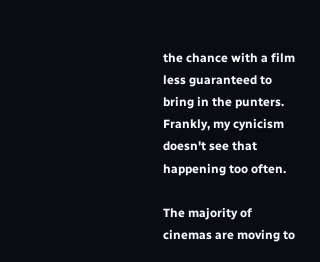the chance with a film less guaranteed to bring in the punters. Frankly, my cynicism doesn't see that happening too often.

The majority of cinemas are moving to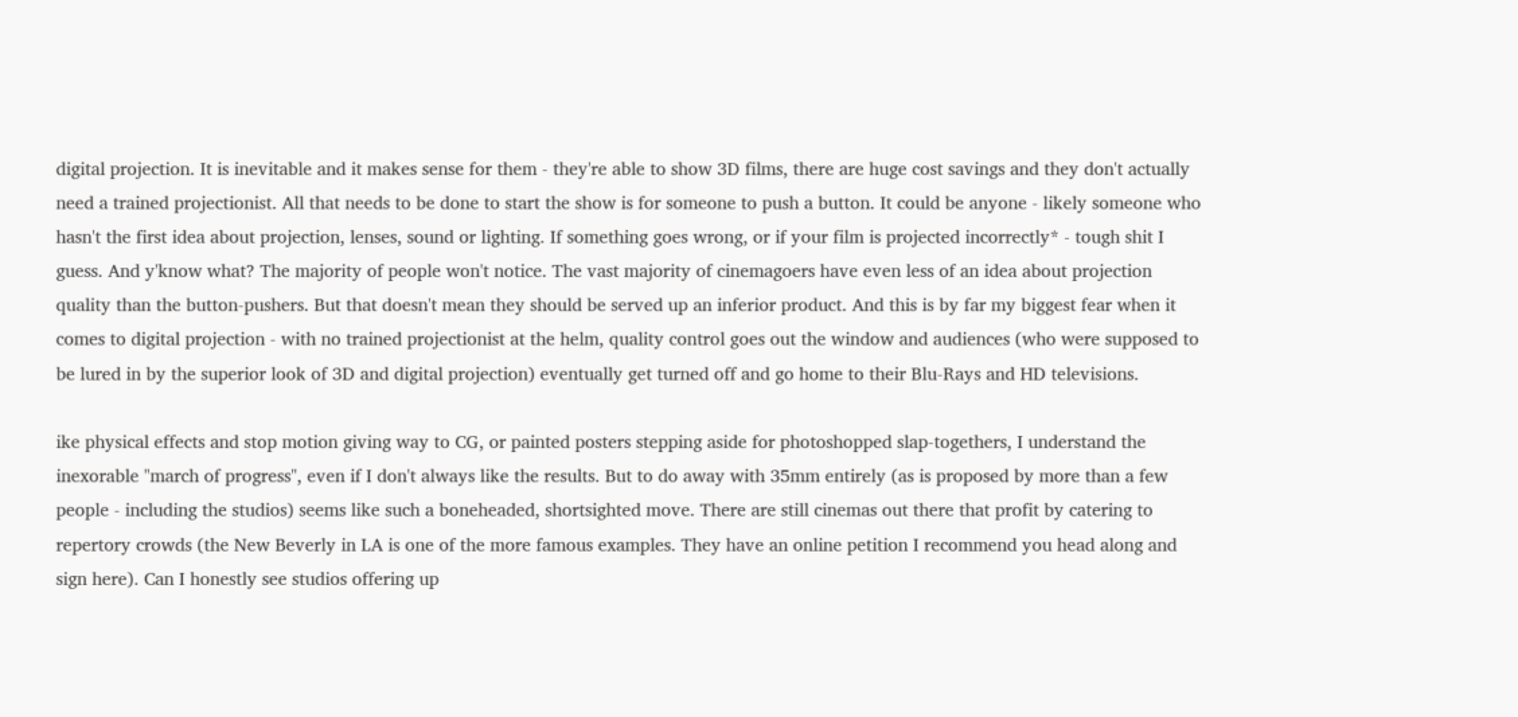digital projection. It is inevitable and it makes sense for them - they're able to show 3D films, there are huge cost savings and they don't actually need a trained projectionist. All that needs to be done to start the show is for someone to push a button. It could be anyone - likely someone who hasn't the first idea about projection, lenses, sound or lighting. If something goes wrong, or if your film is projected incorrectly* - tough shit I guess. And y'know what? The majority of people won't notice. The vast majority of cinemagoers have even less of an idea about projection quality than the button-pushers. But that doesn't mean they should be served up an inferior product. And this is by far my biggest fear when it comes to digital projection - with no trained projectionist at the helm, quality control goes out the window and audiences (who were supposed to be lured in by the superior look of 3D and digital projection) eventually get turned off and go home to their Blu-Rays and HD televisions.

ike physical effects and stop motion giving way to CG, or painted posters stepping aside for photoshopped slap-togethers, I understand the inexorable "march of progress", even if I don't always like the results. But to do away with 35mm entirely (as is proposed by more than a few people - including the studios) seems like such a boneheaded, shortsighted move. There are still cinemas out there that profit by catering to repertory crowds (the New Beverly in LA is one of the more famous examples. They have an online petition I recommend you head along and sign here). Can I honestly see studios offering up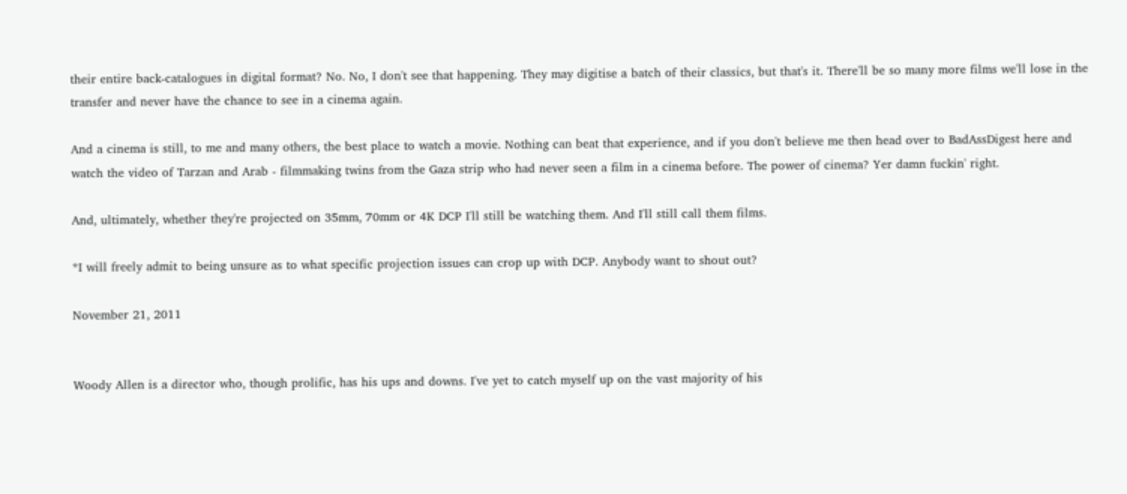their entire back-catalogues in digital format? No. No, I don't see that happening. They may digitise a batch of their classics, but that's it. There'll be so many more films we'll lose in the transfer and never have the chance to see in a cinema again.

And a cinema is still, to me and many others, the best place to watch a movie. Nothing can beat that experience, and if you don't believe me then head over to BadAssDigest here and watch the video of Tarzan and Arab - filmmaking twins from the Gaza strip who had never seen a film in a cinema before. The power of cinema? Yer damn fuckin' right.

And, ultimately, whether they're projected on 35mm, 70mm or 4K DCP I'll still be watching them. And I'll still call them films.

*I will freely admit to being unsure as to what specific projection issues can crop up with DCP. Anybody want to shout out?

November 21, 2011


Woody Allen is a director who, though prolific, has his ups and downs. I've yet to catch myself up on the vast majority of his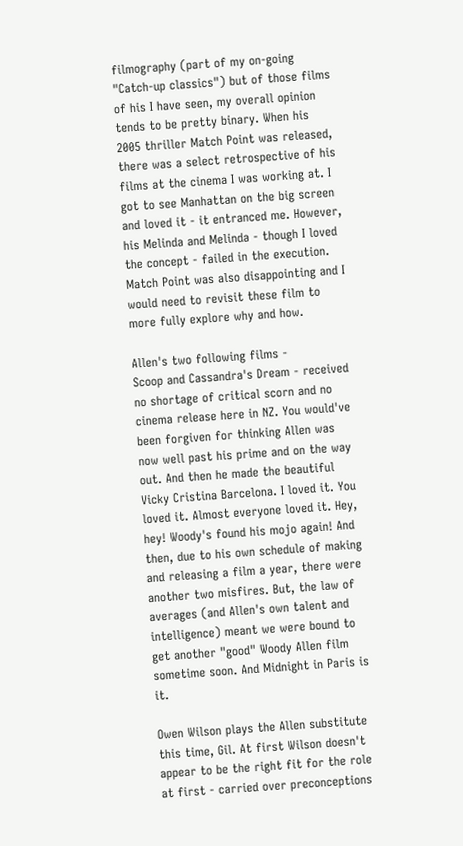filmography (part of my on-going "Catch-up classics") but of those films of his I have seen, my overall opinion tends to be pretty binary. When his 2005 thriller Match Point was released, there was a select retrospective of his films at the cinema I was working at. I got to see Manhattan on the big screen and loved it - it entranced me. However, his Melinda and Melinda - though I loved the concept - failed in the execution. Match Point was also disappointing and I would need to revisit these film to more fully explore why and how.

Allen's two following films -
Scoop and Cassandra's Dream - received no shortage of critical scorn and no cinema release here in NZ. You would've been forgiven for thinking Allen was now well past his prime and on the way out. And then he made the beautiful Vicky Cristina Barcelona. I loved it. You loved it. Almost everyone loved it. Hey, hey! Woody's found his mojo again! And then, due to his own schedule of making and releasing a film a year, there were another two misfires. But, the law of averages (and Allen's own talent and intelligence) meant we were bound to get another "good" Woody Allen film sometime soon. And Midnight in Paris is it.

Owen Wilson plays the Allen substitute this time, Gil. At first Wilson doesn't appear to be the right fit for the role at first - carried over preconceptions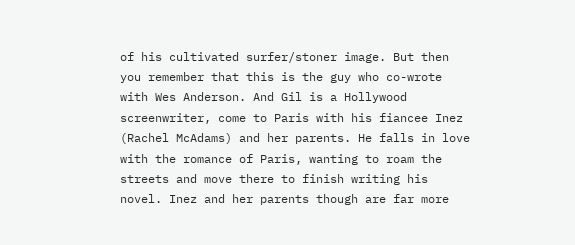of his cultivated surfer/stoner image. But then you remember that this is the guy who co-wrote with Wes Anderson. And Gil is a Hollywood screenwriter, come to Paris with his fiancee Inez (Rachel McAdams) and her parents. He falls in love with the romance of Paris, wanting to roam the streets and move there to finish writing his novel. Inez and her parents though are far more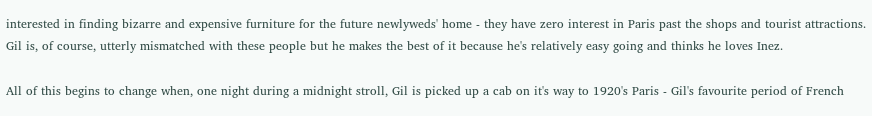interested in finding bizarre and expensive furniture for the future newlyweds' home - they have zero interest in Paris past the shops and tourist attractions.  Gil is, of course, utterly mismatched with these people but he makes the best of it because he's relatively easy going and thinks he loves Inez.

All of this begins to change when, one night during a midnight stroll, Gil is picked up a cab on it's way to 1920's Paris - Gil's favourite period of French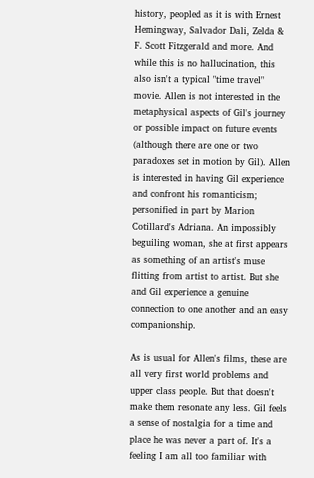history, peopled as it is with Ernest Hemingway, Salvador Dali, Zelda & F. Scott Fitzgerald and more. And while this is no hallucination, this also isn't a typical "time travel" movie. Allen is not interested in the metaphysical aspects of Gil's journey or possible impact on future events (although there are one or two paradoxes set in motion by Gil). Allen is interested in having Gil experience and confront his romanticism; personified in part by Marion Cotillard's Adriana. An impossibly beguiling woman, she at first appears as something of an artist's muse flitting from artist to artist. But she and Gil experience a genuine connection to one another and an easy companionship.

As is usual for Allen's films, these are all very first world problems and upper class people. But that doesn't make them resonate any less. Gil feels a sense of nostalgia for a time and place he was never a part of. It's a feeling I am all too familiar with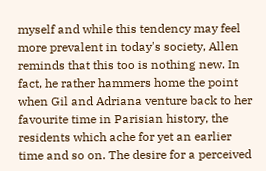myself and while this tendency may feel more prevalent in today's society, Allen reminds that this too is nothing new. In fact, he rather hammers home the point when Gil and Adriana venture back to her favourite time in Parisian history, the residents which ache for yet an earlier time and so on. The desire for a perceived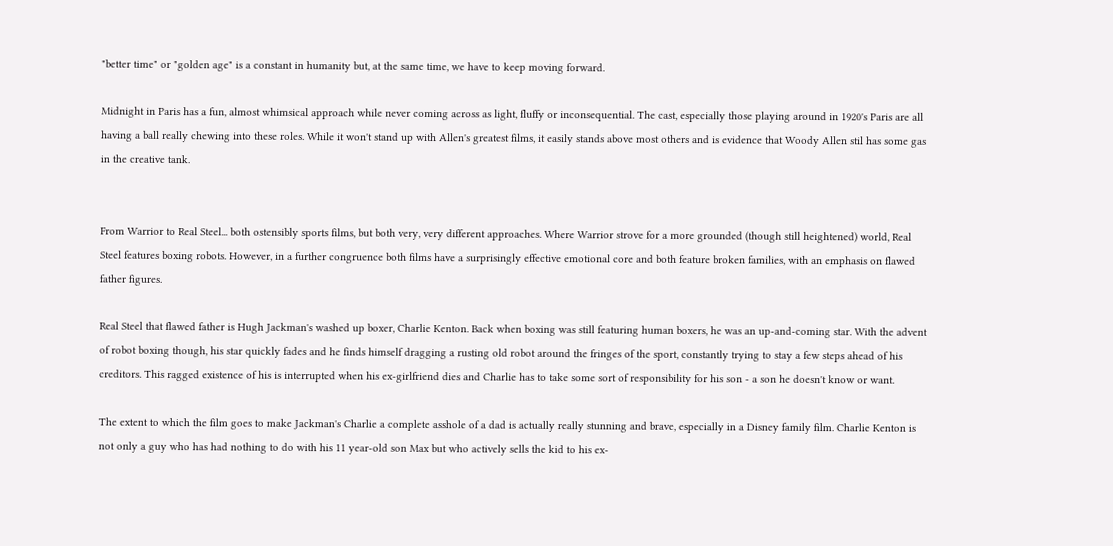"better time" or "golden age" is a constant in humanity but, at the same time, we have to keep moving forward.

Midnight in Paris has a fun, almost whimsical approach while never coming across as light, fluffy or inconsequential. The cast, especially those playing around in 1920's Paris are all having a ball really chewing into these roles. While it won't stand up with Allen's greatest films, it easily stands above most others and is evidence that Woody Allen stil has some gas in the creative tank.


From Warrior to Real Steel... both ostensibly sports films, but both very, very different approaches. Where Warrior strove for a more grounded (though still heightened) world, Real Steel features boxing robots. However, in a further congruence both films have a surprisingly effective emotional core and both feature broken families, with an emphasis on flawed father figures.

Real Steel that flawed father is Hugh Jackman's washed up boxer, Charlie Kenton. Back when boxing was still featuring human boxers, he was an up-and-coming star. With the advent of robot boxing though, his star quickly fades and he finds himself dragging a rusting old robot around the fringes of the sport, constantly trying to stay a few steps ahead of his creditors. This ragged existence of his is interrupted when his ex-girlfriend dies and Charlie has to take some sort of responsibility for his son - a son he doesn't know or want.

The extent to which the film goes to make Jackman's Charlie a complete asshole of a dad is actually really stunning and brave, especially in a Disney family film. Charlie Kenton is not only a guy who has had nothing to do with his 11 year-old son Max but who actively sells the kid to his ex-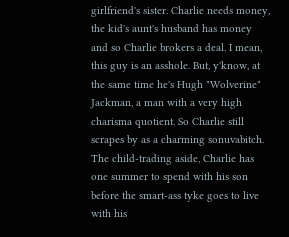girlfriend's sister. Charlie needs money, the kid's aunt's husband has money and so Charlie brokers a deal. I mean, this guy is an asshole. But, y'know, at the same time he's Hugh "Wolverine" Jackman, a man with a very high charisma quotient. So Charlie still scrapes by as a charming sonuvabitch. The child-trading aside, Charlie has one summer to spend with his son before the smart-ass tyke goes to live with his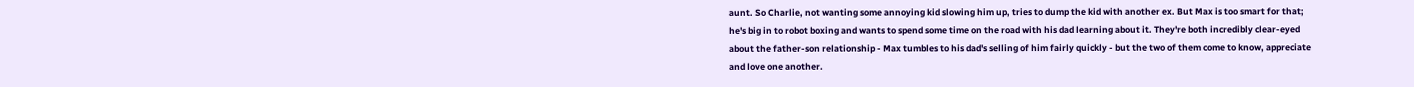aunt. So Charlie, not wanting some annoying kid slowing him up, tries to dump the kid with another ex. But Max is too smart for that; he's big in to robot boxing and wants to spend some time on the road with his dad learning about it. They're both incredibly clear-eyed about the father-son relationship - Max tumbles to his dad's selling of him fairly quickly - but the two of them come to know, appreciate and love one another.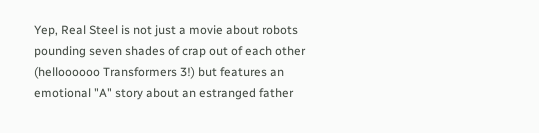Yep, Real Steel is not just a movie about robots pounding seven shades of crap out of each other (helloooooo Transformers 3!) but features an emotional "A" story about an estranged father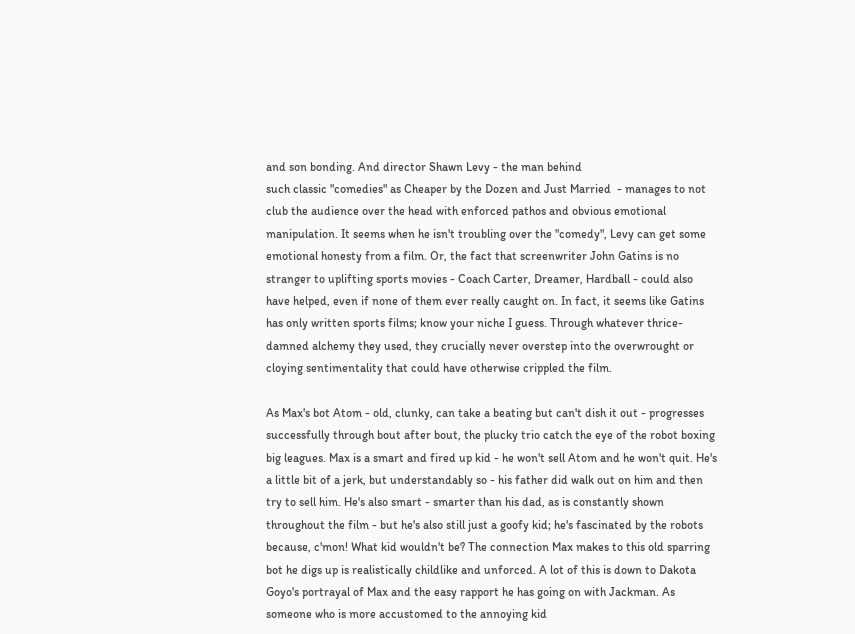and son bonding. And director Shawn Levy - the man behind
such classic "comedies" as Cheaper by the Dozen and Just Married  - manages to not club the audience over the head with enforced pathos and obvious emotional manipulation. It seems when he isn't troubling over the "comedy", Levy can get some emotional honesty from a film. Or, the fact that screenwriter John Gatins is no stranger to uplifting sports movies - Coach Carter, Dreamer, Hardball - could also have helped, even if none of them ever really caught on. In fact, it seems like Gatins has only written sports films; know your niche I guess. Through whatever thrice-damned alchemy they used, they crucially never overstep into the overwrought or cloying sentimentality that could have otherwise crippled the film.

As Max's bot Atom - old, clunky, can take a beating but can't dish it out - progresses successfully through bout after bout, the plucky trio catch the eye of the robot boxing big leagues. Max is a smart and fired up kid - he won't sell Atom and he won't quit. He's a little bit of a jerk, but understandably so - his father did walk out on him and then try to sell him. He's also smart - smarter than his dad, as is constantly shown throughout the film - but he's also still just a goofy kid; he's fascinated by the robots because, c'mon! What kid wouldn't be? The connection Max makes to this old sparring bot he digs up is realistically childlike and unforced. A lot of this is down to Dakota Goyo's portrayal of Max and the easy rapport he has going on with Jackman. As someone who is more accustomed to the annoying kid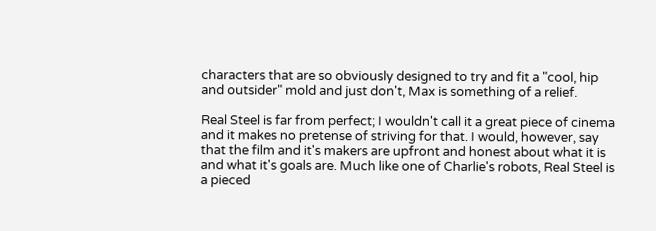characters that are so obviously designed to try and fit a "cool, hip and outsider" mold and just don't, Max is something of a relief.

Real Steel is far from perfect; I wouldn't call it a great piece of cinema and it makes no pretense of striving for that. I would, however, say that the film and it's makers are upfront and honest about what it is and what it's goals are. Much like one of Charlie's robots, Real Steel is a pieced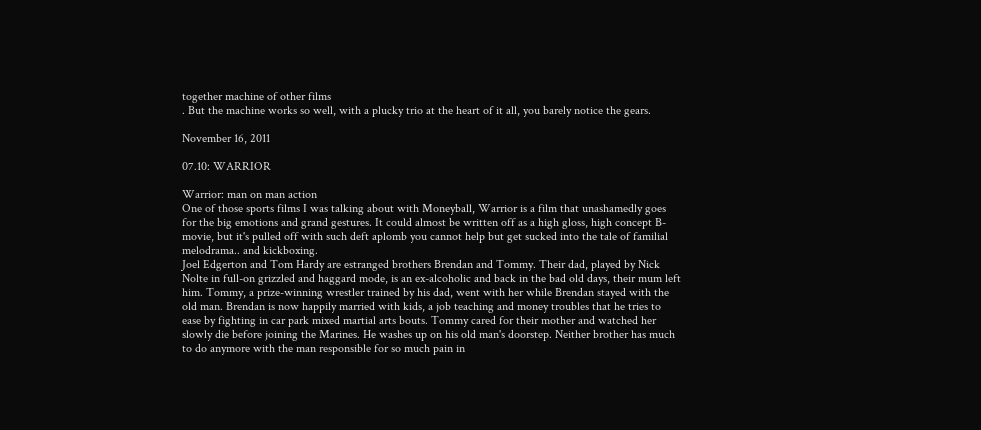together machine of other films
. But the machine works so well, with a plucky trio at the heart of it all, you barely notice the gears.

November 16, 2011

07.10: WARRIOR

Warrior: man on man action
One of those sports films I was talking about with Moneyball, Warrior is a film that unashamedly goes for the big emotions and grand gestures. It could almost be written off as a high gloss, high concept B-movie, but it's pulled off with such deft aplomb you cannot help but get sucked into the tale of familial melodrama.. and kickboxing.
Joel Edgerton and Tom Hardy are estranged brothers Brendan and Tommy. Their dad, played by Nick Nolte in full-on grizzled and haggard mode, is an ex-alcoholic and back in the bad old days, their mum left him. Tommy, a prize-winning wrestler trained by his dad, went with her while Brendan stayed with the old man. Brendan is now happily married with kids, a job teaching and money troubles that he tries to ease by fighting in car park mixed martial arts bouts. Tommy cared for their mother and watched her slowly die before joining the Marines. He washes up on his old man's doorstep. Neither brother has much to do anymore with the man responsible for so much pain in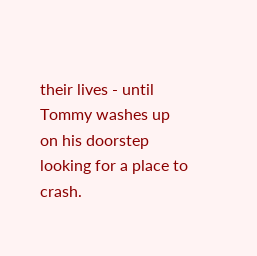their lives - until Tommy washes up on his doorstep looking for a place to crash.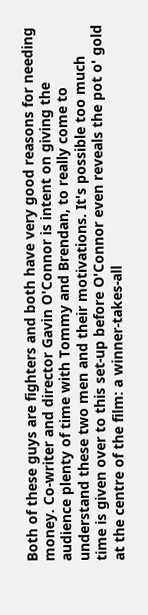Both of these guys are fighters and both have very good reasons for needing money. Co-writer and director Gavin O'Connor is intent on giving the audience plenty of time with Tommy and Brendan, to really come to understand these two men and their motivations. It's possible too much time is given over to this set-up before O'Connor even reveals the pot o' gold at the centre of the film: a winner-takes-all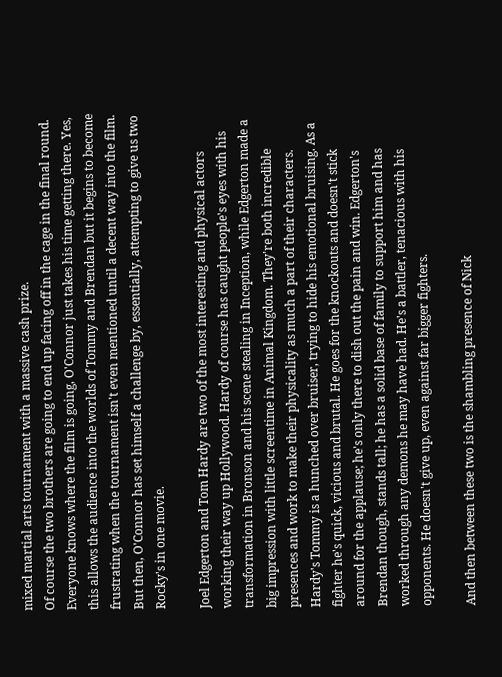mixed martial arts tournament with a massive cash prize.
Of course the two brothers are going to end up facing off in the cage in the final round. Everyone knows where the film is going, O'Connor just takes his time getting there. Yes, this allows the audience into the worlds of Tommy and Brendan but it begins to become frustrating when the tournament isn't even mentioned until a decent way into the film. But then, O'Connor has set himself a challenge by, essentially, attempting to give us two Rocky's in one movie.

Joel Edgerton and Tom Hardy are two of the most interesting and physical actors working their way up Hollywood. Hardy of course has caught people's eyes with his transformation in Bronson and his scene stealing in Inception, while Edgerton made a big impression with little screentime in Animal Kingdom. They're both incredible presences and work to make their physicality as much a part of their characters. Hardy's Tommy is a hunched over bruiser, trying to hide his emotional bruising. As a fighter he's quick, vicious and brutal. He goes for the knockouts and doesn't stick around for the applause; he's only there to dish out the pain and win. Edgerton's Brendan though, stands tall; he has a solid base of family to support him and has worked through any demons he may have had. He's a battler, tenacious with his opponents. He doesn't give up, even against far bigger fighters.

And then between these two is the shambling presence of Nick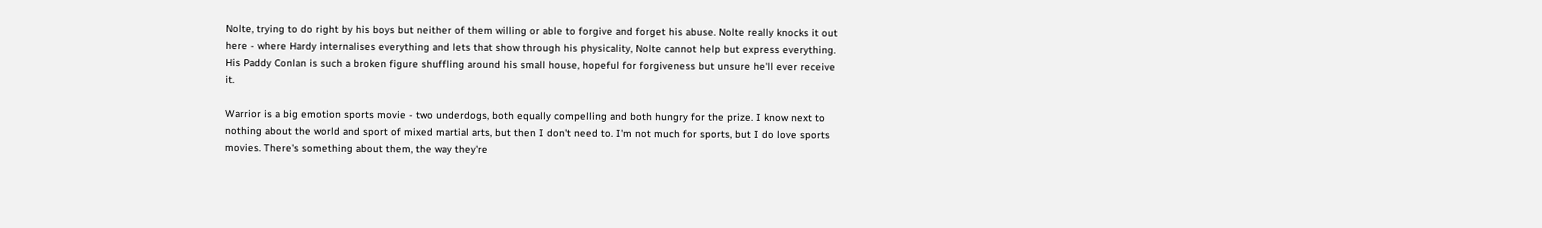Nolte, trying to do right by his boys but neither of them willing or able to forgive and forget his abuse. Nolte really knocks it out here - where Hardy internalises everything and lets that show through his physicality, Nolte cannot help but express everything. His Paddy Conlan is such a broken figure shuffling around his small house, hopeful for forgiveness but unsure he'll ever receive it.

Warrior is a big emotion sports movie - two underdogs, both equally compelling and both hungry for the prize. I know next to nothing about the world and sport of mixed martial arts, but then I don't need to. I'm not much for sports, but I do love sports movies. There's something about them, the way they're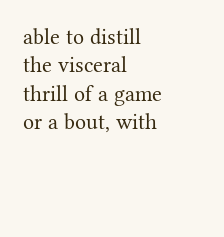able to distill the visceral thrill of a game or a bout, with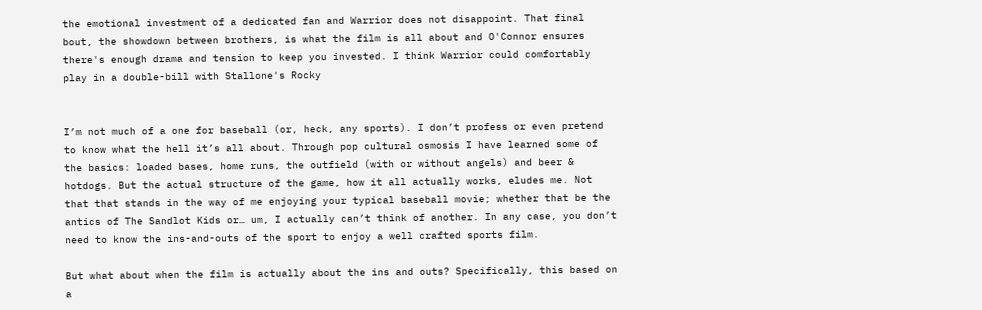the emotional investment of a dedicated fan and Warrior does not disappoint. That final bout, the showdown between brothers, is what the film is all about and O'Connor ensures there's enough drama and tension to keep you invested. I think Warrior could comfortably play in a double-bill with Stallone's Rocky


I’m not much of a one for baseball (or, heck, any sports). I don’t profess or even pretend to know what the hell it’s all about. Through pop cultural osmosis I have learned some of the basics: loaded bases, home runs, the outfield (with or without angels) and beer & hotdogs. But the actual structure of the game, how it all actually works, eludes me. Not that that stands in the way of me enjoying your typical baseball movie; whether that be the antics of The Sandlot Kids or… um, I actually can’t think of another. In any case, you don’t need to know the ins-and-outs of the sport to enjoy a well crafted sports film.

But what about when the film is actually about the ins and outs? Specifically, this based on a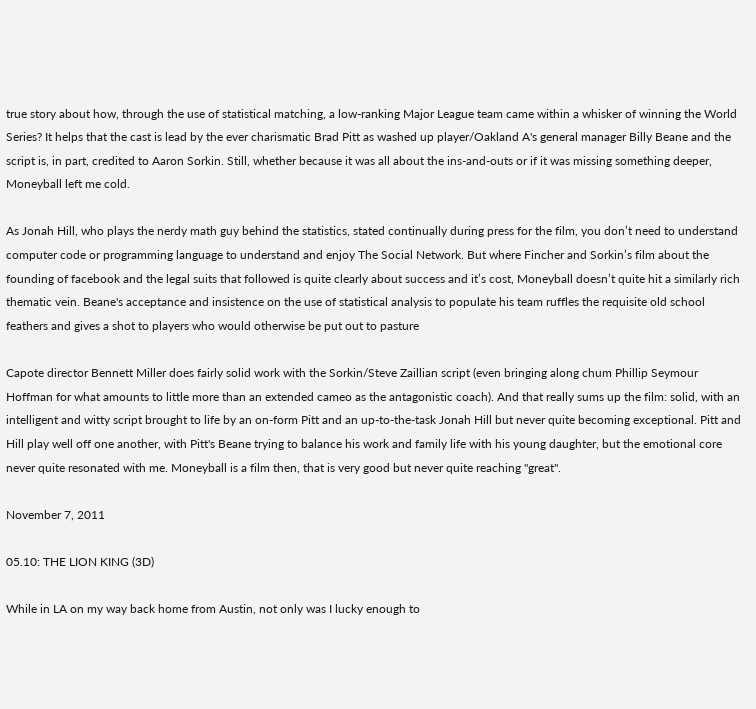true story about how, through the use of statistical matching, a low-ranking Major League team came within a whisker of winning the World Series? It helps that the cast is lead by the ever charismatic Brad Pitt as washed up player/Oakland A's general manager Billy Beane and the script is, in part, credited to Aaron Sorkin. Still, whether because it was all about the ins-and-outs or if it was missing something deeper, Moneyball left me cold.

As Jonah Hill, who plays the nerdy math guy behind the statistics, stated continually during press for the film, you don’t need to understand computer code or programming language to understand and enjoy The Social Network. But where Fincher and Sorkin’s film about the founding of facebook and the legal suits that followed is quite clearly about success and it’s cost, Moneyball doesn’t quite hit a similarly rich thematic vein. Beane's acceptance and insistence on the use of statistical analysis to populate his team ruffles the requisite old school feathers and gives a shot to players who would otherwise be put out to pasture

Capote director Bennett Miller does fairly solid work with the Sorkin/Steve Zaillian script (even bringing along chum Phillip Seymour Hoffman for what amounts to little more than an extended cameo as the antagonistic coach). And that really sums up the film: solid, with an intelligent and witty script brought to life by an on-form Pitt and an up-to-the-task Jonah Hill but never quite becoming exceptional. Pitt and Hill play well off one another, with Pitt's Beane trying to balance his work and family life with his young daughter, but the emotional core never quite resonated with me. Moneyball is a film then, that is very good but never quite reaching "great".

November 7, 2011

05.10: THE LION KING (3D)

While in LA on my way back home from Austin, not only was I lucky enough to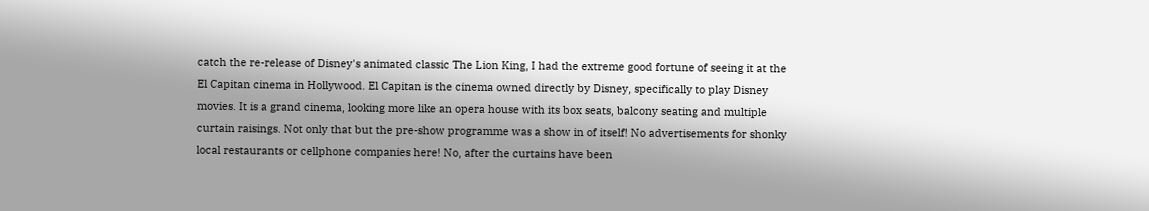catch the re-release of Disney's animated classic The Lion King, I had the extreme good fortune of seeing it at the El Capitan cinema in Hollywood. El Capitan is the cinema owned directly by Disney, specifically to play Disney movies. It is a grand cinema, looking more like an opera house with its box seats, balcony seating and multiple curtain raisings. Not only that but the pre-show programme was a show in of itself! No advertisements for shonky local restaurants or cellphone companies here! No, after the curtains have been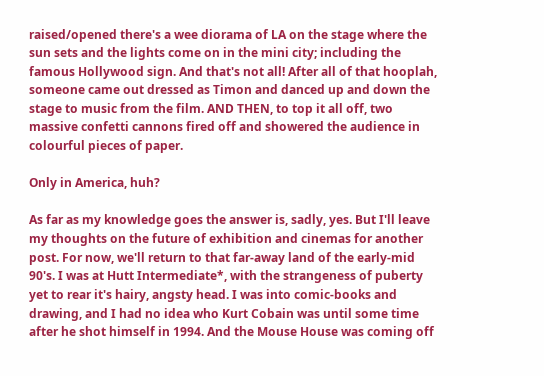raised/opened there's a wee diorama of LA on the stage where the sun sets and the lights come on in the mini city; including the famous Hollywood sign. And that's not all! After all of that hooplah, someone came out dressed as Timon and danced up and down the stage to music from the film. AND THEN, to top it all off, two massive confetti cannons fired off and showered the audience in colourful pieces of paper.

Only in America, huh?

As far as my knowledge goes the answer is, sadly, yes. But I'll leave my thoughts on the future of exhibition and cinemas for another post. For now, we'll return to that far-away land of the early-mid 90's. I was at Hutt Intermediate*, with the strangeness of puberty yet to rear it's hairy, angsty head. I was into comic-books and drawing, and I had no idea who Kurt Cobain was until some time after he shot himself in 1994. And the Mouse House was coming off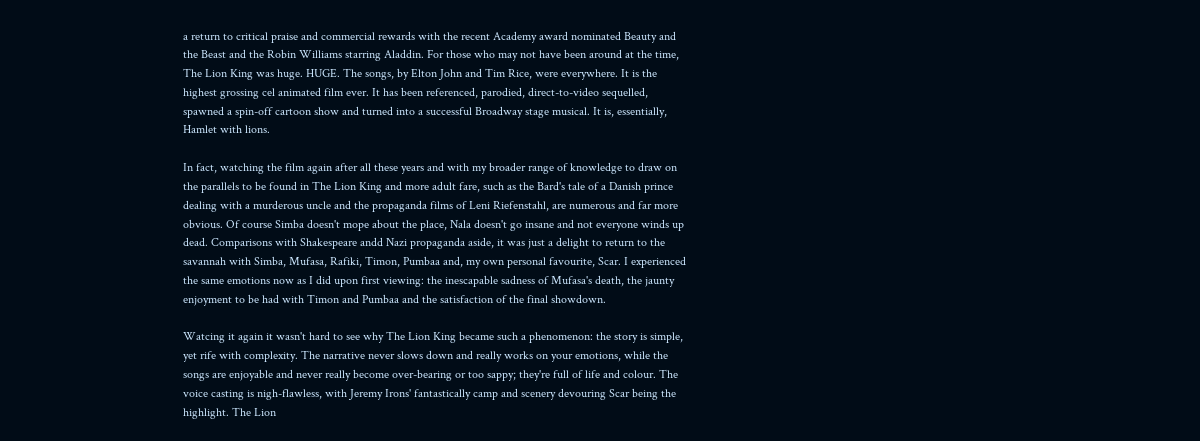a return to critical praise and commercial rewards with the recent Academy award nominated Beauty and the Beast and the Robin Williams starring Aladdin. For those who may not have been around at the time, The Lion King was huge. HUGE. The songs, by Elton John and Tim Rice, were everywhere. It is the highest grossing cel animated film ever. It has been referenced, parodied, direct-to-video sequelled, spawned a spin-off cartoon show and turned into a successful Broadway stage musical. It is, essentially, Hamlet with lions.

In fact, watching the film again after all these years and with my broader range of knowledge to draw on the parallels to be found in The Lion King and more adult fare, such as the Bard's tale of a Danish prince dealing with a murderous uncle and the propaganda films of Leni Riefenstahl, are numerous and far more obvious. Of course Simba doesn't mope about the place, Nala doesn't go insane and not everyone winds up dead. Comparisons with Shakespeare andd Nazi propaganda aside, it was just a delight to return to the savannah with Simba, Mufasa, Rafiki, Timon, Pumbaa and, my own personal favourite, Scar. I experienced the same emotions now as I did upon first viewing: the inescapable sadness of Mufasa's death, the jaunty enjoyment to be had with Timon and Pumbaa and the satisfaction of the final showdown.

Watcing it again it wasn't hard to see why The Lion King became such a phenomenon: the story is simple, yet rife with complexity. The narrative never slows down and really works on your emotions, while the songs are enjoyable and never really become over-bearing or too sappy; they're full of life and colour. The voice casting is nigh-flawless, with Jeremy Irons' fantastically camp and scenery devouring Scar being the highlight. The Lion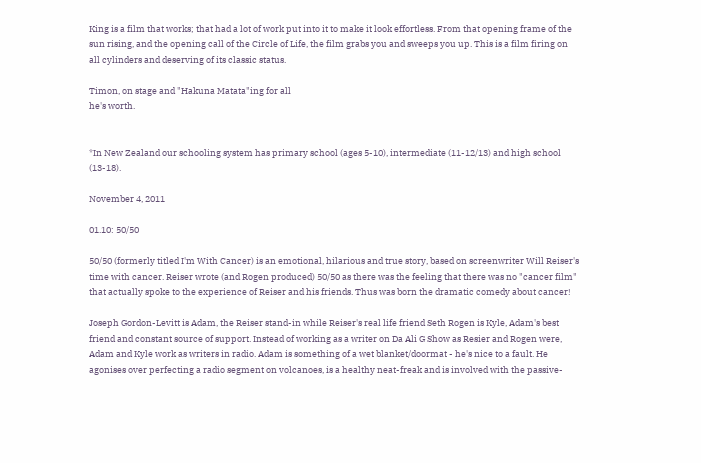King is a film that works; that had a lot of work put into it to make it look effortless. From that opening frame of the sun rising, and the opening call of the Circle of Life, the film grabs you and sweeps you up. This is a film firing on all cylinders and deserving of its classic status.

Timon, on stage and "Hakuna Matata"ing for all
he's worth.


*In New Zealand our schooling system has primary school (ages 5-10), intermediate (11-12/13) and high school (13-18).

November 4, 2011

01.10: 50/50

50/50 (formerly titled I'm With Cancer) is an emotional, hilarious and true story, based on screenwriter Will Reiser's time with cancer. Reiser wrote (and Rogen produced) 50/50 as there was the feeling that there was no "cancer film" that actually spoke to the experience of Reiser and his friends. Thus was born the dramatic comedy about cancer!

Joseph Gordon-Levitt is Adam, the Reiser stand-in while Reiser's real life friend Seth Rogen is Kyle, Adam's best friend and constant source of support. Instead of working as a writer on Da Ali G Show as Resier and Rogen were, Adam and Kyle work as writers in radio. Adam is something of a wet blanket/doormat - he's nice to a fault. He agonises over perfecting a radio segment on volcanoes, is a healthy neat-freak and is involved with the passive-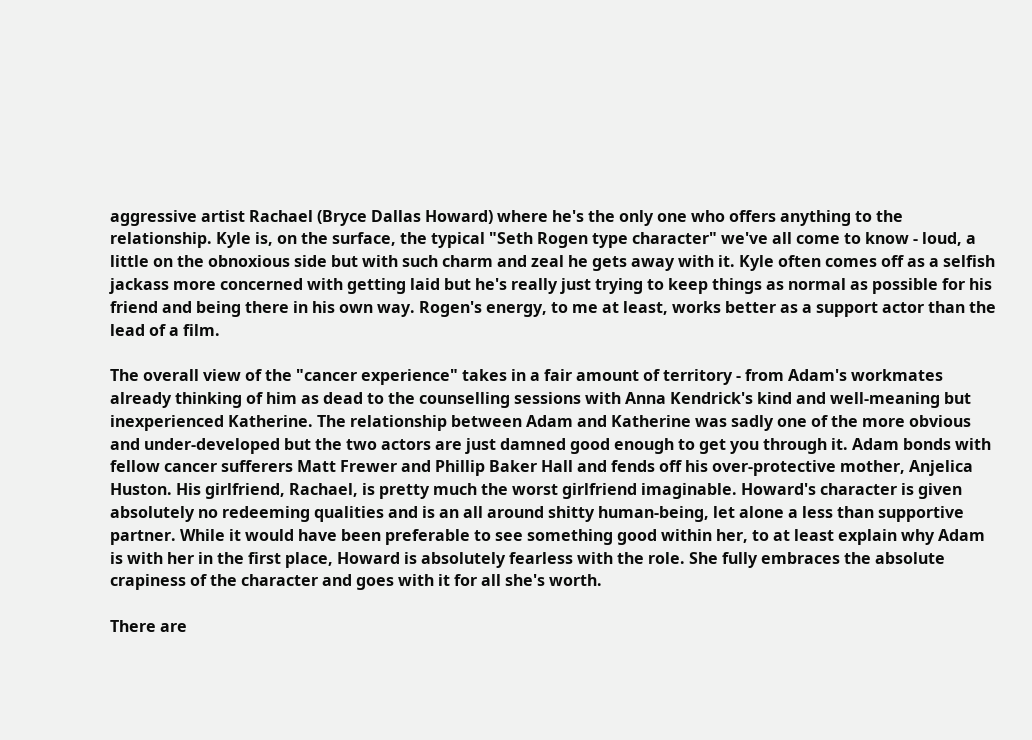aggressive artist Rachael (Bryce Dallas Howard) where he's the only one who offers anything to the relationship. Kyle is, on the surface, the typical "Seth Rogen type character" we've all come to know - loud, a little on the obnoxious side but with such charm and zeal he gets away with it. Kyle often comes off as a selfish jackass more concerned with getting laid but he's really just trying to keep things as normal as possible for his friend and being there in his own way. Rogen's energy, to me at least, works better as a support actor than the lead of a film.

The overall view of the "cancer experience" takes in a fair amount of territory - from Adam's workmates already thinking of him as dead to the counselling sessions with Anna Kendrick's kind and well-meaning but inexperienced Katherine. The relationship between Adam and Katherine was sadly one of the more obvious and under-developed but the two actors are just damned good enough to get you through it. Adam bonds with fellow cancer sufferers Matt Frewer and Phillip Baker Hall and fends off his over-protective mother, Anjelica Huston. His girlfriend, Rachael, is pretty much the worst girlfriend imaginable. Howard's character is given absolutely no redeeming qualities and is an all around shitty human-being, let alone a less than supportive partner. While it would have been preferable to see something good within her, to at least explain why Adam is with her in the first place, Howard is absolutely fearless with the role. She fully embraces the absolute crapiness of the character and goes with it for all she's worth.

There are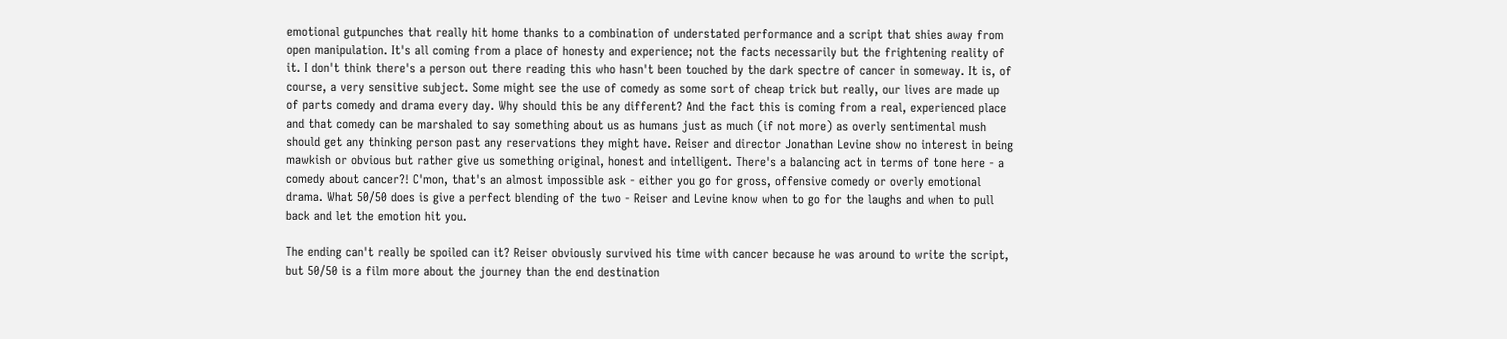emotional gutpunches that really hit home thanks to a combination of understated performance and a script that shies away from open manipulation. It's all coming from a place of honesty and experience; not the facts necessarily but the frightening reality of it. I don't think there's a person out there reading this who hasn't been touched by the dark spectre of cancer in someway. It is, of course, a very sensitive subject. Some might see the use of comedy as some sort of cheap trick but really, our lives are made up of parts comedy and drama every day. Why should this be any different? And the fact this is coming from a real, experienced place and that comedy can be marshaled to say something about us as humans just as much (if not more) as overly sentimental mush should get any thinking person past any reservations they might have. Reiser and director Jonathan Levine show no interest in being mawkish or obvious but rather give us something original, honest and intelligent. There's a balancing act in terms of tone here - a comedy about cancer?! C'mon, that's an almost impossible ask - either you go for gross, offensive comedy or overly emotional drama. What 50/50 does is give a perfect blending of the two - Reiser and Levine know when to go for the laughs and when to pull back and let the emotion hit you.

The ending can't really be spoiled can it? Reiser obviously survived his time with cancer because he was around to write the script, but 50/50 is a film more about the journey than the end destination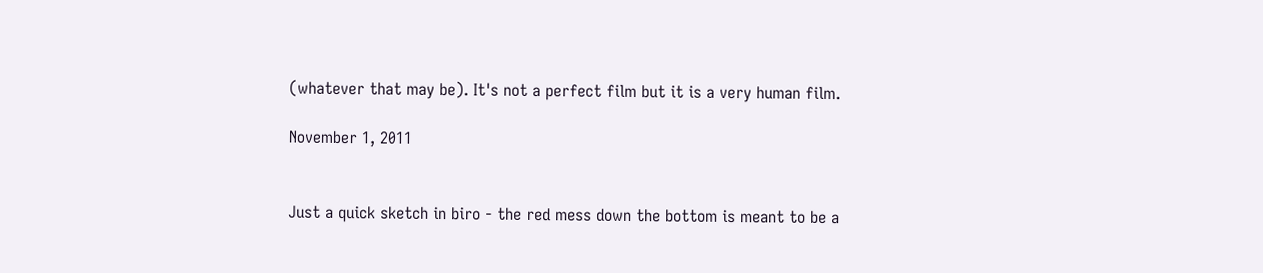(whatever that may be). It's not a perfect film but it is a very human film.

November 1, 2011


Just a quick sketch in biro - the red mess down the bottom is meant to be a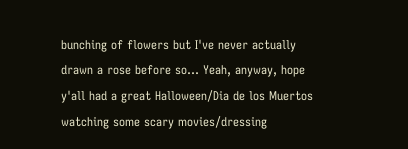bunching of flowers but I've never actually drawn a rose before so... Yeah, anyway, hope y'all had a great Halloween/Dia de los Muertos watching some scary movies/dressing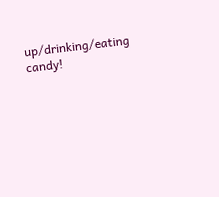up/drinking/eating candy!